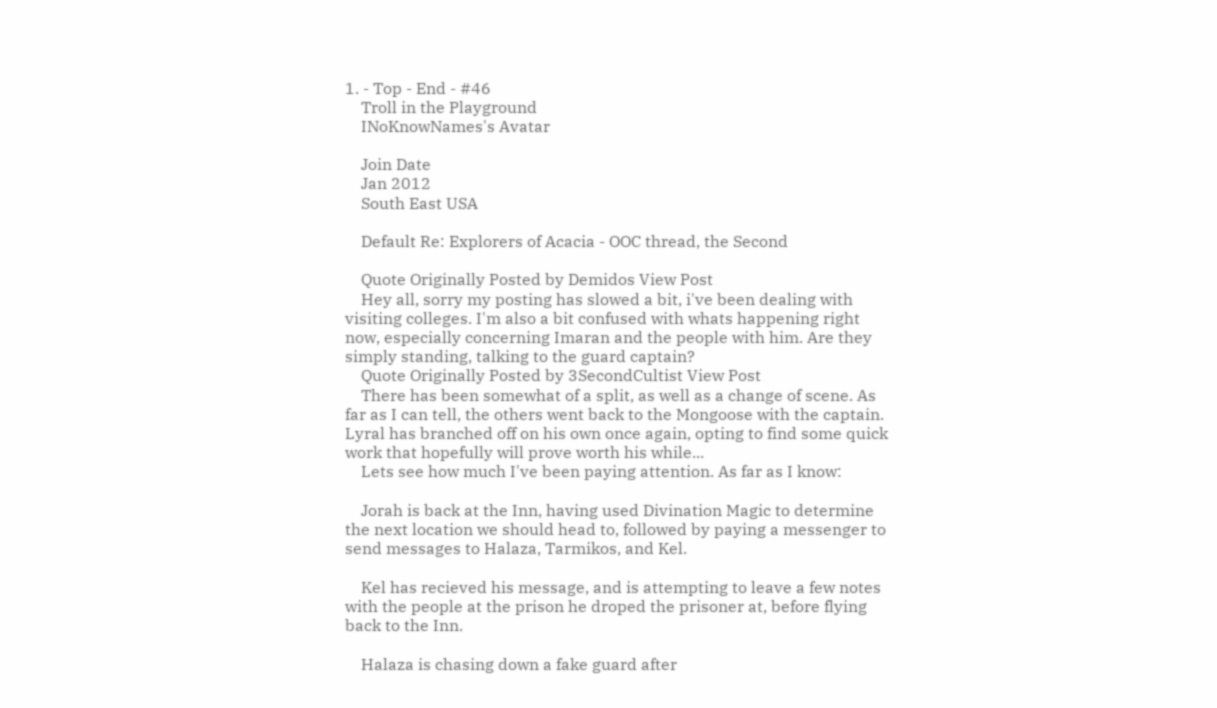1. - Top - End - #46
    Troll in the Playground
    INoKnowNames's Avatar

    Join Date
    Jan 2012
    South East USA

    Default Re: Explorers of Acacia - OOC thread, the Second

    Quote Originally Posted by Demidos View Post
    Hey all, sorry my posting has slowed a bit, i've been dealing with visiting colleges. I'm also a bit confused with whats happening right now, especially concerning Imaran and the people with him. Are they simply standing, talking to the guard captain?
    Quote Originally Posted by 3SecondCultist View Post
    There has been somewhat of a split, as well as a change of scene. As far as I can tell, the others went back to the Mongoose with the captain. Lyral has branched off on his own once again, opting to find some quick work that hopefully will prove worth his while...
    Lets see how much I've been paying attention. As far as I know:

    Jorah is back at the Inn, having used Divination Magic to determine the next location we should head to, followed by paying a messenger to send messages to Halaza, Tarmikos, and Kel.

    Kel has recieved his message, and is attempting to leave a few notes with the people at the prison he droped the prisoner at, before flying back to the Inn.

    Halaza is chasing down a fake guard after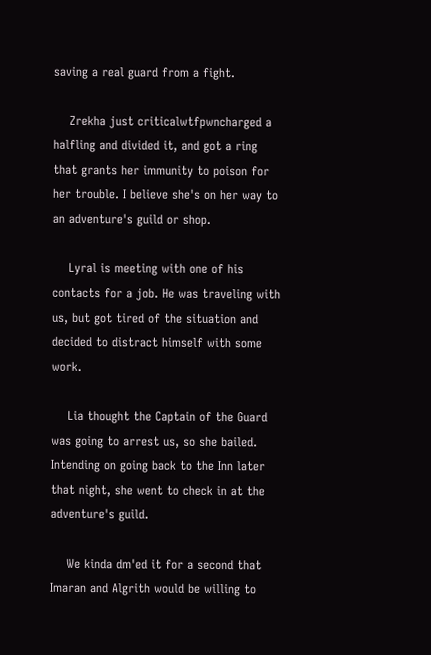saving a real guard from a fight.

    Zrekha just criticalwtfpwncharged a halfling and divided it, and got a ring that grants her immunity to poison for her trouble. I believe she's on her way to an adventure's guild or shop.

    Lyral is meeting with one of his contacts for a job. He was traveling with us, but got tired of the situation and decided to distract himself with some work.

    Lia thought the Captain of the Guard was going to arrest us, so she bailed. Intending on going back to the Inn later that night, she went to check in at the adventure's guild.

    We kinda dm'ed it for a second that Imaran and Algrith would be willing to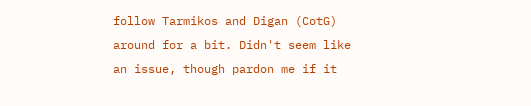follow Tarmikos and Digan (CotG) around for a bit. Didn't seem like an issue, though pardon me if it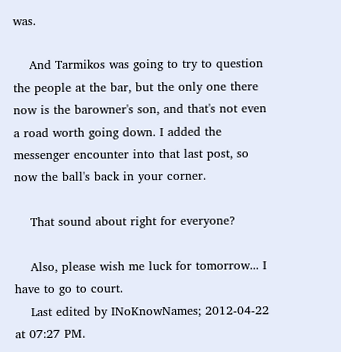was.

    And Tarmikos was going to try to question the people at the bar, but the only one there now is the barowner's son, and that's not even a road worth going down. I added the messenger encounter into that last post, so now the ball's back in your corner.

    That sound about right for everyone?

    Also, please wish me luck for tomorrow... I have to go to court.
    Last edited by INoKnowNames; 2012-04-22 at 07:27 PM.